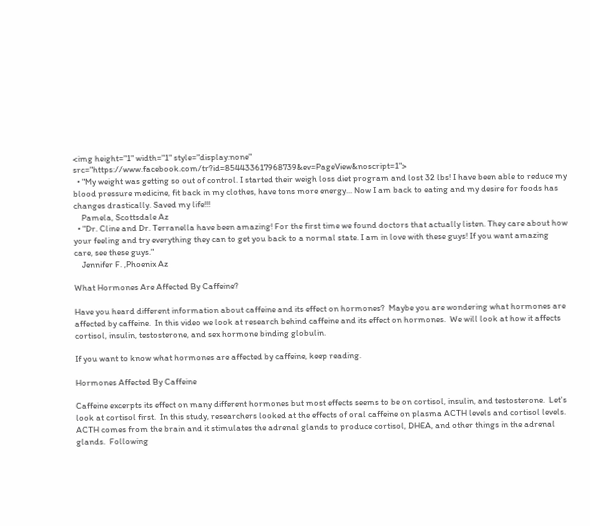<img height="1" width="1" style="display:none" src="https://www.facebook.com/tr?id=854433617968739&ev=PageView&noscript=1">
  • "My weight was getting so out of control. I started their weigh loss diet program and lost 32 lbs! I have been able to reduce my blood pressure medicine, fit back in my clothes, have tons more energy... Now I am back to eating and my desire for foods has changes drastically. Saved my life!!!
    Pamela, Scottsdale Az
  • "Dr. Cline and Dr. Terranella have been amazing! For the first time we found doctors that actually listen. They care about how your feeling and try everything they can to get you back to a normal state. I am in love with these guys! If you want amazing care, see these guys."
    Jennifer F. ,Phoenix Az

What Hormones Are Affected By Caffeine?

Have you heard different information about caffeine and its effect on hormones?  Maybe you are wondering what hormones are affected by caffeine.  In this video we look at research behind caffeine and its effect on hormones.  We will look at how it affects cortisol, insulin, testosterone, and sex hormone binding globulin.

If you want to know what hormones are affected by caffeine, keep reading.

Hormones Affected By Caffeine

Caffeine excerpts its effect on many different hormones but most effects seems to be on cortisol, insulin, and testosterone.  Let's look at cortisol first.  In this study, researchers looked at the effects of oral caffeine on plasma ACTH levels and cortisol levels.  ACTH comes from the brain and it stimulates the adrenal glands to produce cortisol, DHEA, and other things in the adrenal glands.  Following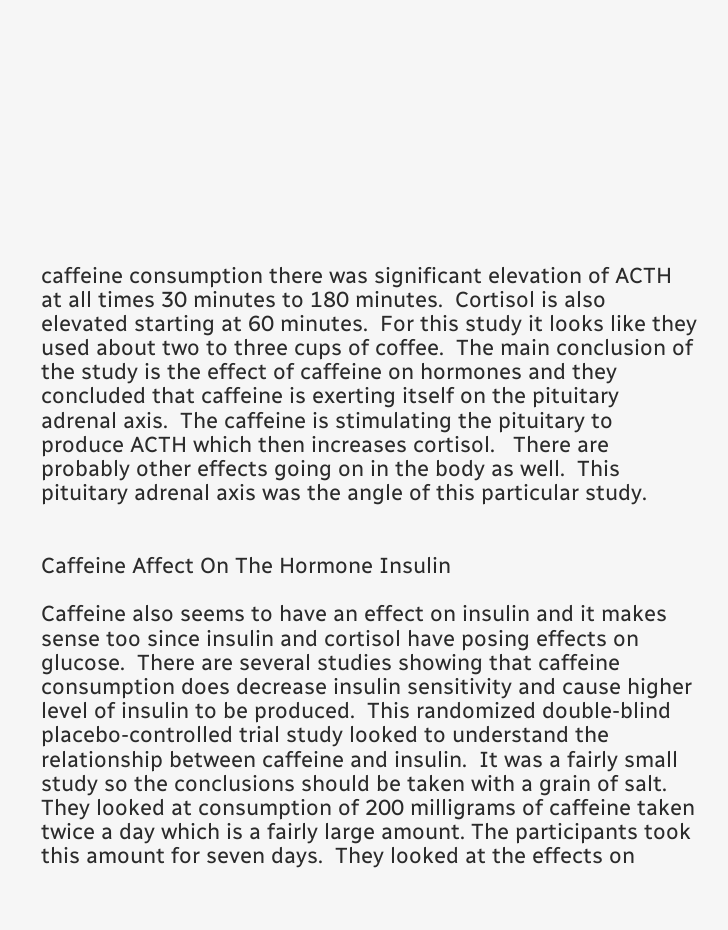caffeine consumption there was significant elevation of ACTH at all times 30 minutes to 180 minutes.  Cortisol is also elevated starting at 60 minutes.  For this study it looks like they used about two to three cups of coffee.  The main conclusion of the study is the effect of caffeine on hormones and they concluded that caffeine is exerting itself on the pituitary adrenal axis.  The caffeine is stimulating the pituitary to produce ACTH which then increases cortisol.   There are probably other effects going on in the body as well.  This pituitary adrenal axis was the angle of this particular study.


Caffeine Affect On The Hormone Insulin

Caffeine also seems to have an effect on insulin and it makes sense too since insulin and cortisol have posing effects on glucose.  There are several studies showing that caffeine consumption does decrease insulin sensitivity and cause higher level of insulin to be produced.  This randomized double-blind placebo-controlled trial study looked to understand the relationship between caffeine and insulin.  It was a fairly small study so the conclusions should be taken with a grain of salt.   They looked at consumption of 200 milligrams of caffeine taken twice a day which is a fairly large amount. The participants took this amount for seven days.  They looked at the effects on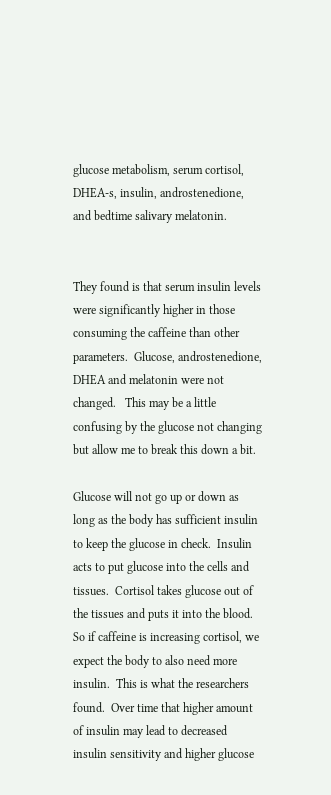glucose metabolism, serum cortisol, DHEA-s, insulin, androstenedione, and bedtime salivary melatonin.


They found is that serum insulin levels were significantly higher in those consuming the caffeine than other parameters.  Glucose, androstenedione, DHEA and melatonin were not changed.   This may be a little confusing by the glucose not changing but allow me to break this down a bit.

Glucose will not go up or down as long as the body has sufficient insulin to keep the glucose in check.  Insulin acts to put glucose into the cells and tissues.  Cortisol takes glucose out of the tissues and puts it into the blood.  So if caffeine is increasing cortisol, we expect the body to also need more insulin.  This is what the researchers found.  Over time that higher amount of insulin may lead to decreased insulin sensitivity and higher glucose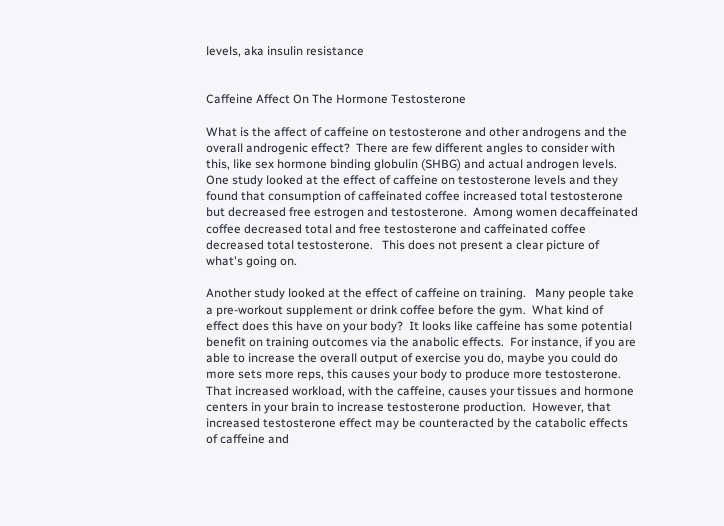levels, aka insulin resistance


Caffeine Affect On The Hormone Testosterone

What is the affect of caffeine on testosterone and other androgens and the overall androgenic effect?  There are few different angles to consider with this, like sex hormone binding globulin (SHBG) and actual androgen levels.  One study looked at the effect of caffeine on testosterone levels and they found that consumption of caffeinated coffee increased total testosterone but decreased free estrogen and testosterone.  Among women decaffeinated coffee decreased total and free testosterone and caffeinated coffee decreased total testosterone.   This does not present a clear picture of what's going on.

Another study looked at the effect of caffeine on training.   Many people take a pre-workout supplement or drink coffee before the gym.  What kind of effect does this have on your body?  It looks like caffeine has some potential benefit on training outcomes via the anabolic effects.  For instance, if you are able to increase the overall output of exercise you do, maybe you could do more sets more reps, this causes your body to produce more testosterone.  That increased workload, with the caffeine, causes your tissues and hormone centers in your brain to increase testosterone production.  However, that increased testosterone effect may be counteracted by the catabolic effects of caffeine and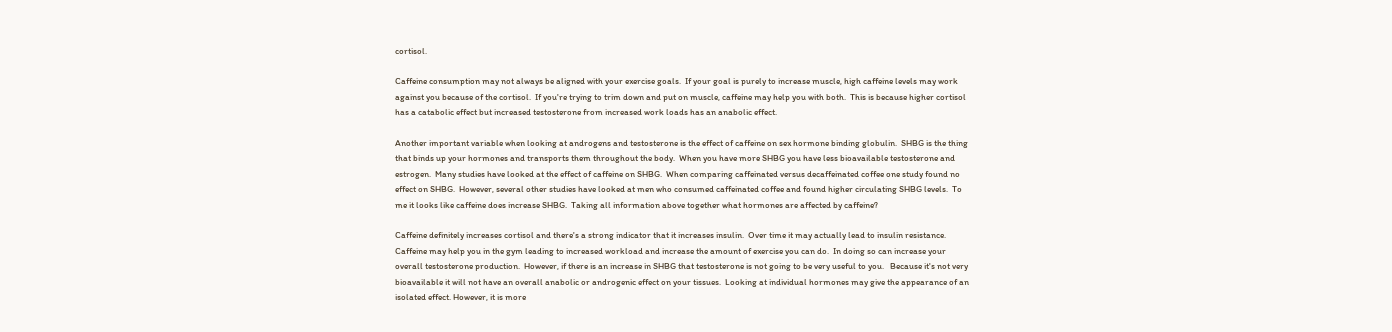cortisol.

Caffeine consumption may not always be aligned with your exercise goals.  If your goal is purely to increase muscle, high caffeine levels may work against you because of the cortisol.  If you're trying to trim down and put on muscle, caffeine may help you with both.  This is because higher cortisol has a catabolic effect but increased testosterone from increased work loads has an anabolic effect.

Another important variable when looking at androgens and testosterone is the effect of caffeine on sex hormone binding globulin.  SHBG is the thing that binds up your hormones and transports them throughout the body.  When you have more SHBG you have less bioavailable testosterone and estrogen.  Many studies have looked at the effect of caffeine on SHBG.  When comparing caffeinated versus decaffeinated coffee one study found no effect on SHBG.  However, several other studies have looked at men who consumed caffeinated coffee and found higher circulating SHBG levels.  To me it looks like caffeine does increase SHBG.  Taking all information above together what hormones are affected by caffeine?

Caffeine definitely increases cortisol and there's a strong indicator that it increases insulin.  Over time it may actually lead to insulin resistance.  Caffeine may help you in the gym leading to increased workload and increase the amount of exercise you can do.  In doing so can increase your overall testosterone production.  However, if there is an increase in SHBG that testosterone is not going to be very useful to you.   Because it's not very bioavailable it will not have an overall anabolic or androgenic effect on your tissues.  Looking at individual hormones may give the appearance of an isolated effect. However, it is more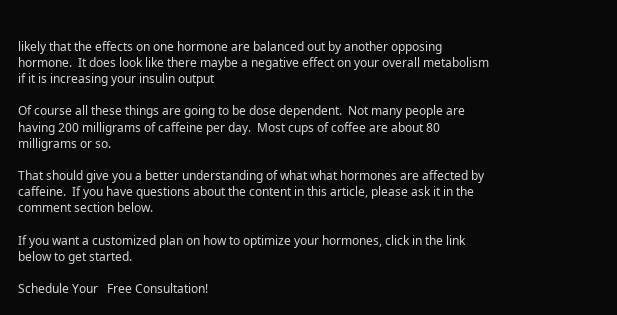likely that the effects on one hormone are balanced out by another opposing hormone.  It does look like there maybe a negative effect on your overall metabolism if it is increasing your insulin output

Of course all these things are going to be dose dependent.  Not many people are having 200 milligrams of caffeine per day.  Most cups of coffee are about 80 milligrams or so.

That should give you a better understanding of what what hormones are affected by caffeine.  If you have questions about the content in this article, please ask it in the comment section below.

If you want a customized plan on how to optimize your hormones, click in the link below to get started.

Schedule Your   Free Consultation!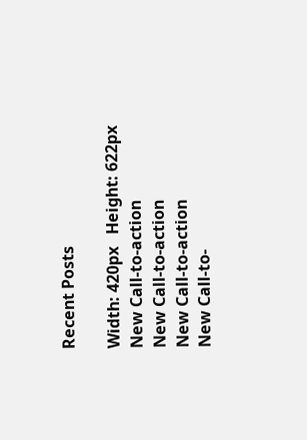Recent Posts

Width: 420px   Height: 622px
New Call-to-action
New Call-to-action
New Call-to-action
New Call-to-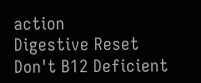action
Digestive Reset
Don't B12 Deficient